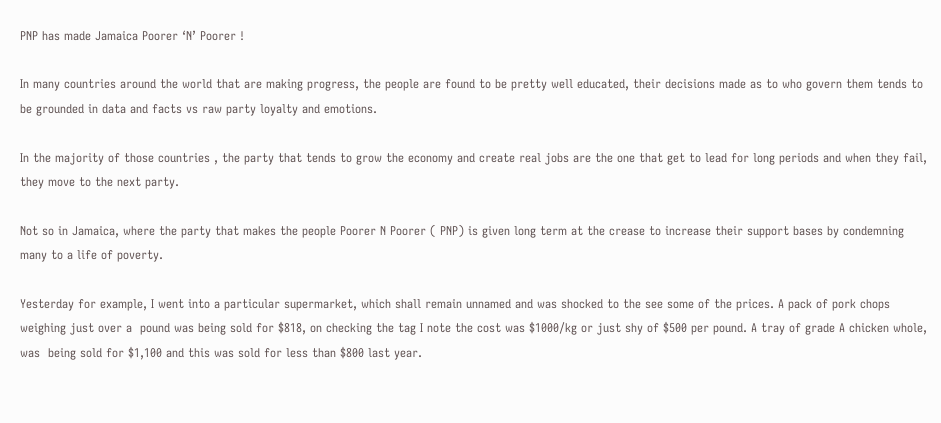PNP has made Jamaica Poorer ‘N’ Poorer !

In many countries around the world that are making progress, the people are found to be pretty well educated, their decisions made as to who govern them tends to be grounded in data and facts vs raw party loyalty and emotions.

In the majority of those countries , the party that tends to grow the economy and create real jobs are the one that get to lead for long periods and when they fail, they move to the next party.

Not so in Jamaica, where the party that makes the people Poorer N Poorer ( PNP) is given long term at the crease to increase their support bases by condemning many to a life of poverty.

Yesterday for example, I went into a particular supermarket, which shall remain unnamed and was shocked to the see some of the prices. A pack of pork chops weighing just over a  pound was being sold for $818, on checking the tag I note the cost was $1000/kg or just shy of $500 per pound. A tray of grade A chicken whole, was  being sold for $1,100 and this was sold for less than $800 last year.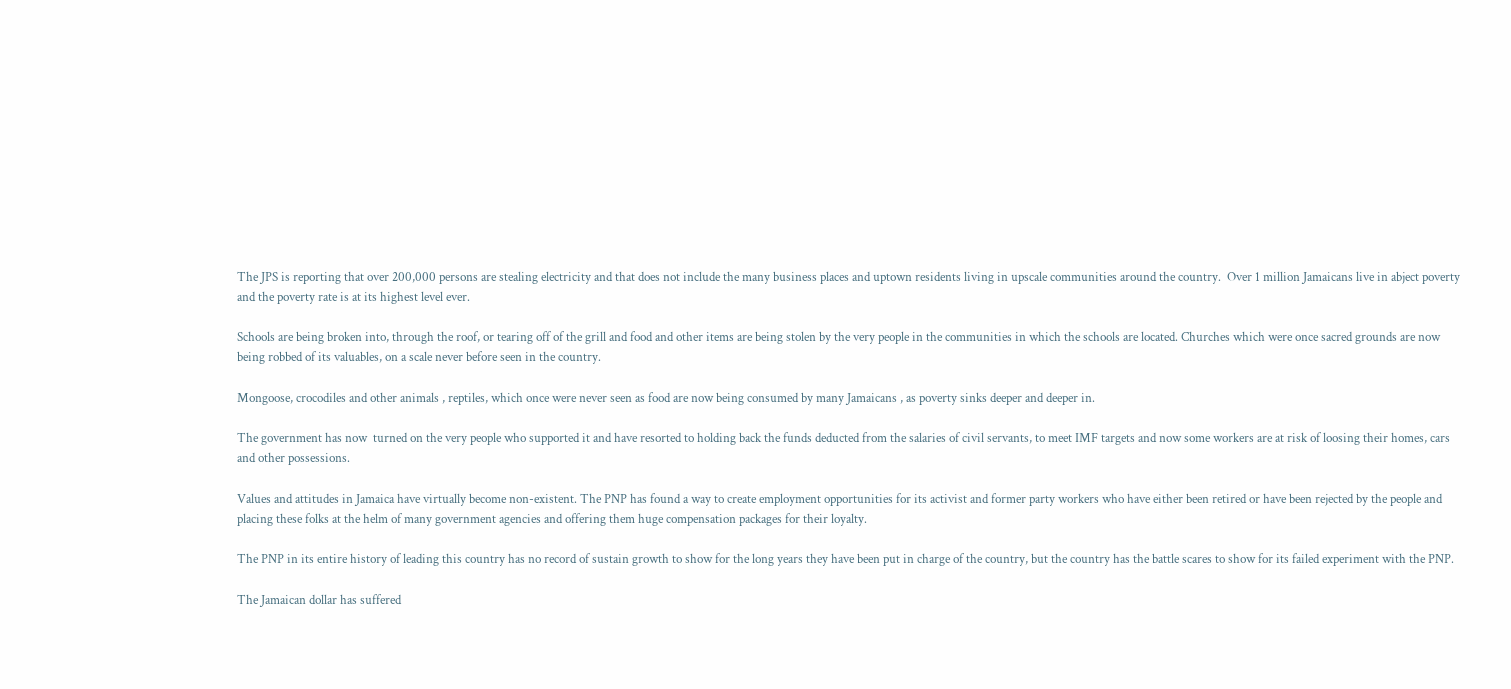The JPS is reporting that over 200,000 persons are stealing electricity and that does not include the many business places and uptown residents living in upscale communities around the country.  Over 1 million Jamaicans live in abject poverty and the poverty rate is at its highest level ever.

Schools are being broken into, through the roof, or tearing off of the grill and food and other items are being stolen by the very people in the communities in which the schools are located. Churches which were once sacred grounds are now being robbed of its valuables, on a scale never before seen in the country.

Mongoose, crocodiles and other animals , reptiles, which once were never seen as food are now being consumed by many Jamaicans , as poverty sinks deeper and deeper in.

The government has now  turned on the very people who supported it and have resorted to holding back the funds deducted from the salaries of civil servants, to meet IMF targets and now some workers are at risk of loosing their homes, cars and other possessions.

Values and attitudes in Jamaica have virtually become non-existent. The PNP has found a way to create employment opportunities for its activist and former party workers who have either been retired or have been rejected by the people and placing these folks at the helm of many government agencies and offering them huge compensation packages for their loyalty.

The PNP in its entire history of leading this country has no record of sustain growth to show for the long years they have been put in charge of the country, but the country has the battle scares to show for its failed experiment with the PNP.

The Jamaican dollar has suffered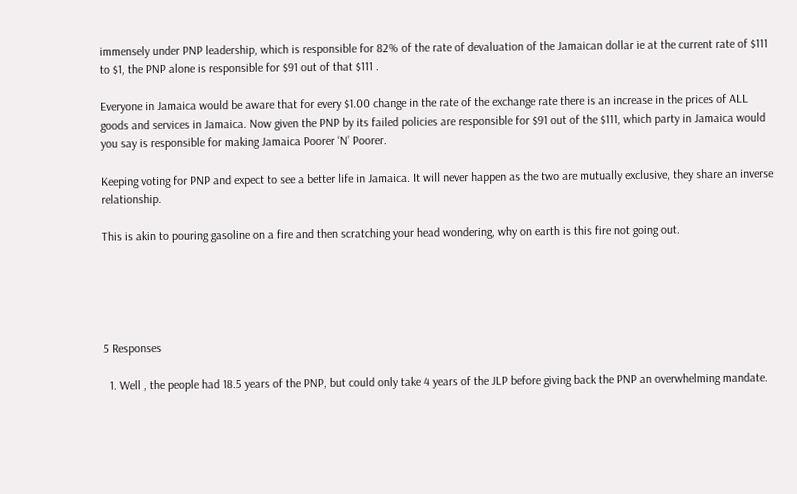immensely under PNP leadership, which is responsible for 82% of the rate of devaluation of the Jamaican dollar ie at the current rate of $111 to $1, the PNP alone is responsible for $91 out of that $111 .

Everyone in Jamaica would be aware that for every $1.00 change in the rate of the exchange rate there is an increase in the prices of ALL goods and services in Jamaica. Now given the PNP by its failed policies are responsible for $91 out of the $111, which party in Jamaica would you say is responsible for making Jamaica Poorer ‘N’ Poorer.

Keeping voting for PNP and expect to see a better life in Jamaica. It will never happen as the two are mutually exclusive, they share an inverse relationship.

This is akin to pouring gasoline on a fire and then scratching your head wondering, why on earth is this fire not going out.





5 Responses

  1. Well , the people had 18.5 years of the PNP, but could only take 4 years of the JLP before giving back the PNP an overwhelming mandate.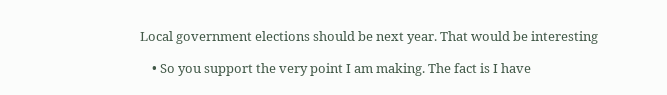Local government elections should be next year. That would be interesting

    • So you support the very point I am making. The fact is I have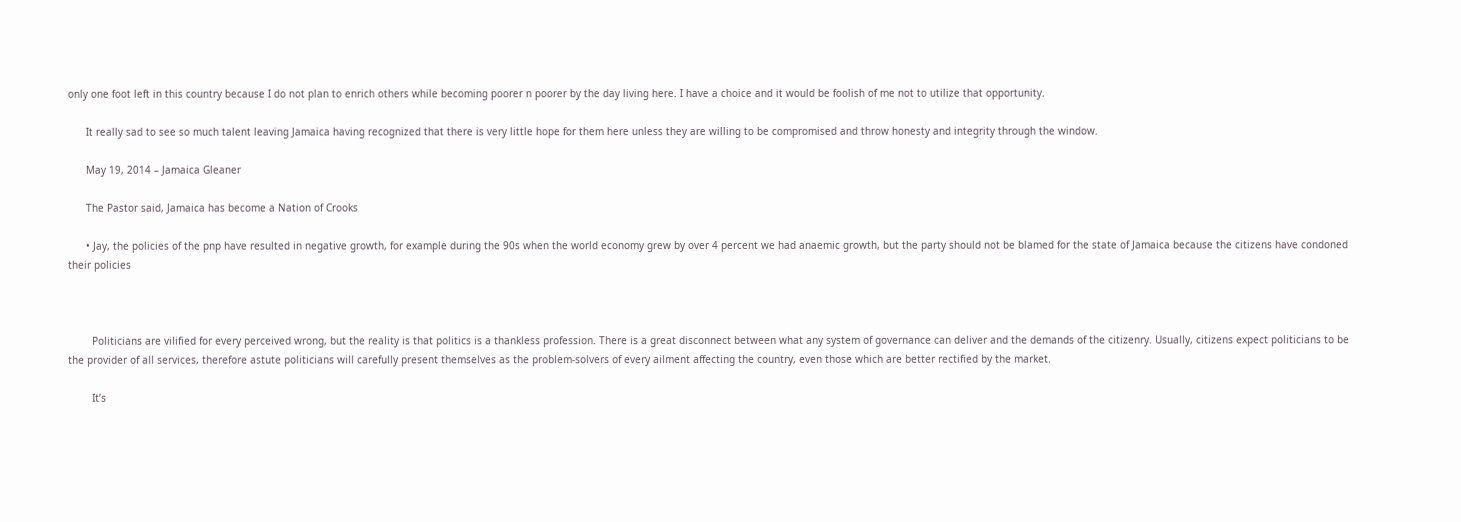only one foot left in this country because I do not plan to enrich others while becoming poorer n poorer by the day living here. I have a choice and it would be foolish of me not to utilize that opportunity.

      It really sad to see so much talent leaving Jamaica having recognized that there is very little hope for them here unless they are willing to be compromised and throw honesty and integrity through the window.

      May 19, 2014 – Jamaica Gleaner

      The Pastor said, Jamaica has become a Nation of Crooks

      • Jay, the policies of the pnp have resulted in negative growth, for example during the 90s when the world economy grew by over 4 percent we had anaemic growth, but the party should not be blamed for the state of Jamaica because the citizens have condoned their policies



        Politicians are vilified for every perceived wrong, but the reality is that politics is a thankless profession. There is a great disconnect between what any system of governance can deliver and the demands of the citizenry. Usually, citizens expect politicians to be the provider of all services, therefore astute politicians will carefully present themselves as the problem-solvers of every ailment affecting the country, even those which are better rectified by the market.

        It’s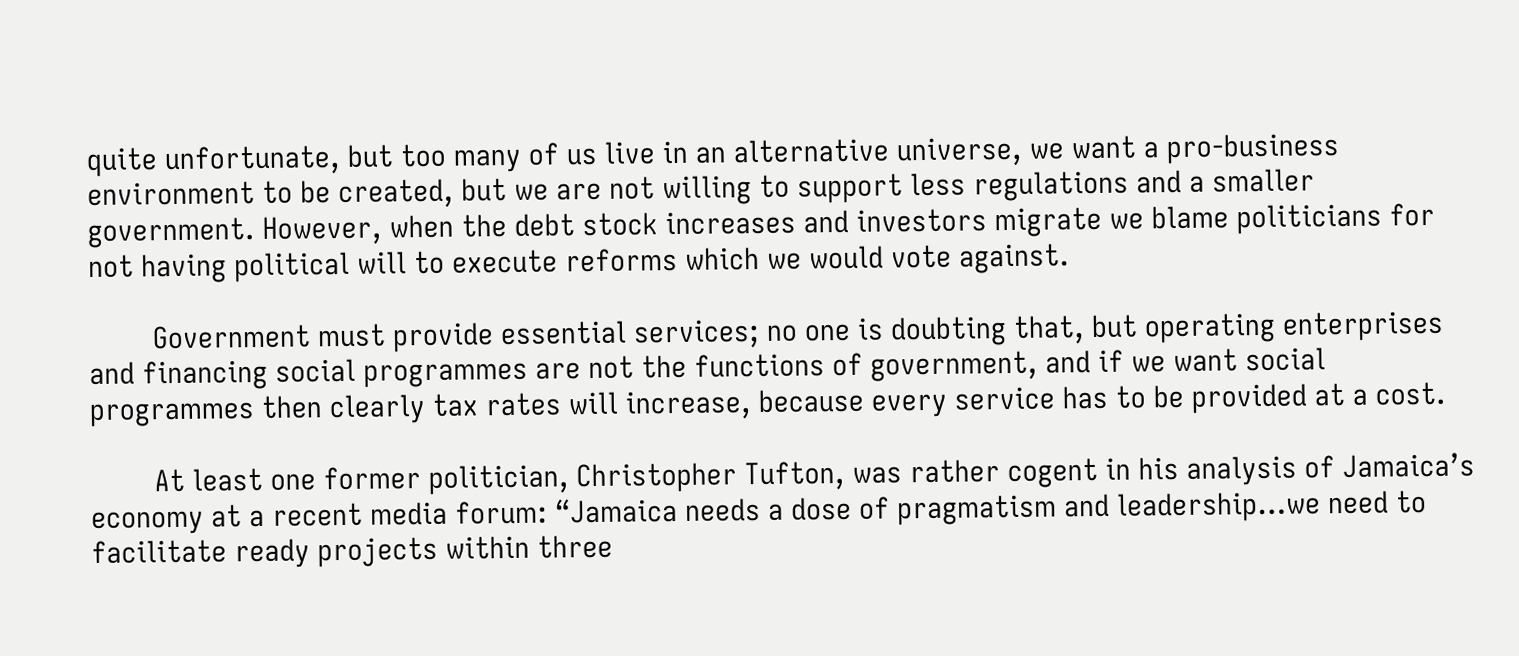quite unfortunate, but too many of us live in an alternative universe, we want a pro-business environment to be created, but we are not willing to support less regulations and a smaller government. However, when the debt stock increases and investors migrate we blame politicians for not having political will to execute reforms which we would vote against.

        Government must provide essential services; no one is doubting that, but operating enterprises and financing social programmes are not the functions of government, and if we want social programmes then clearly tax rates will increase, because every service has to be provided at a cost.

        At least one former politician, Christopher Tufton, was rather cogent in his analysis of Jamaica’s economy at a recent media forum: “Jamaica needs a dose of pragmatism and leadership…we need to facilitate ready projects within three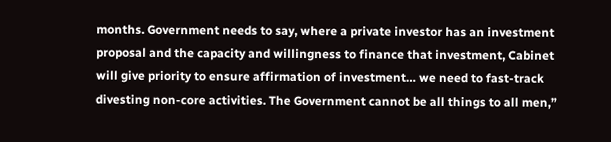months. Government needs to say, where a private investor has an investment proposal and the capacity and willingness to finance that investment, Cabinet will give priority to ensure affirmation of investment… we need to fast-track divesting non-core activities. The Government cannot be all things to all men,”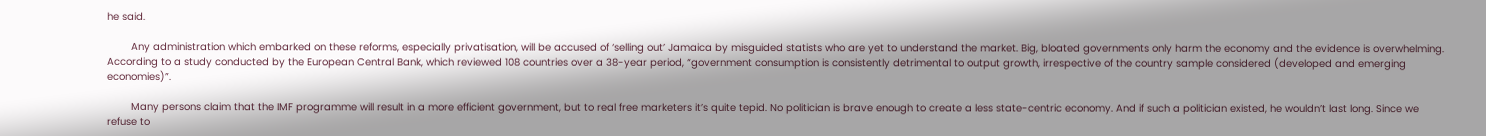he said.

        Any administration which embarked on these reforms, especially privatisation, will be accused of ‘selling out’ Jamaica by misguided statists who are yet to understand the market. Big, bloated governments only harm the economy and the evidence is overwhelming. According to a study conducted by the European Central Bank, which reviewed 108 countries over a 38-year period, “government consumption is consistently detrimental to output growth, irrespective of the country sample considered (developed and emerging economies)”.

        Many persons claim that the IMF programme will result in a more efficient government, but to real free marketers it’s quite tepid. No politician is brave enough to create a less state-centric economy. And if such a politician existed, he wouldn’t last long. Since we refuse to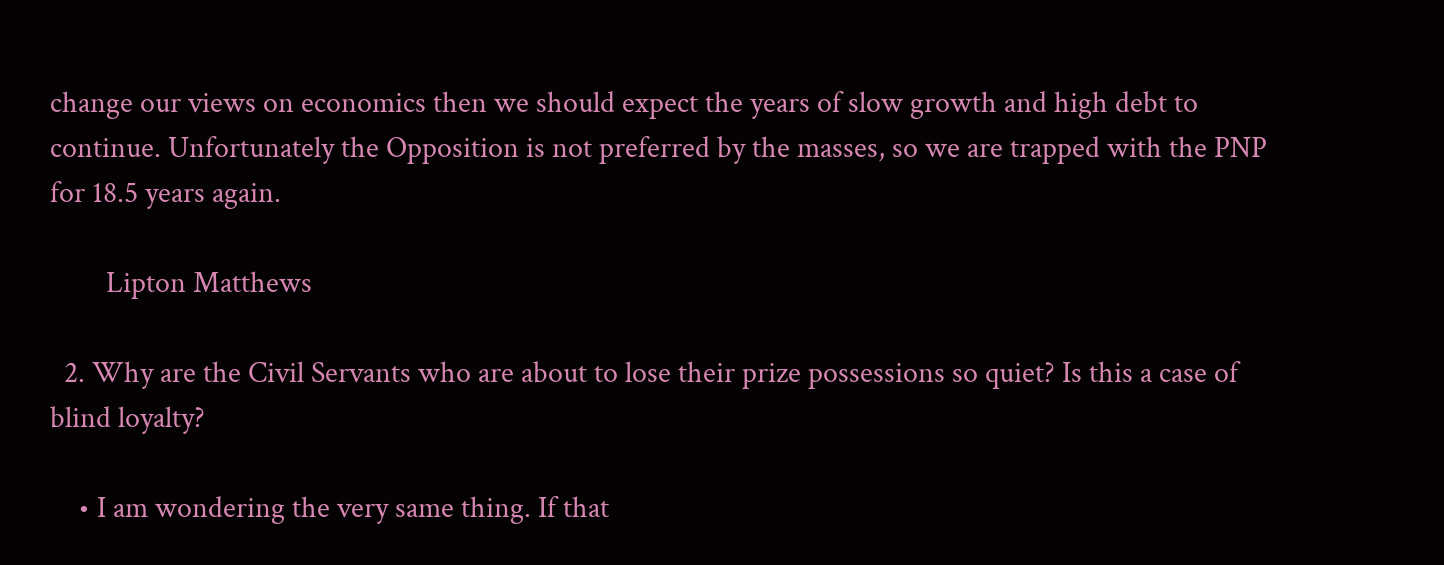change our views on economics then we should expect the years of slow growth and high debt to continue. Unfortunately the Opposition is not preferred by the masses, so we are trapped with the PNP for 18.5 years again.

        Lipton Matthews

  2. Why are the Civil Servants who are about to lose their prize possessions so quiet? Is this a case of blind loyalty?

    • I am wondering the very same thing. If that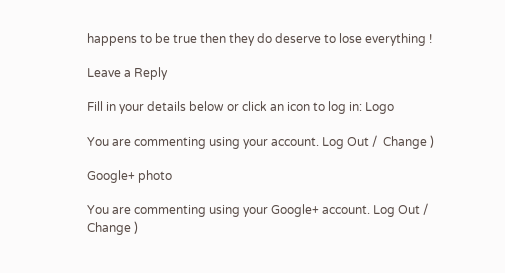happens to be true then they do deserve to lose everything !

Leave a Reply

Fill in your details below or click an icon to log in: Logo

You are commenting using your account. Log Out /  Change )

Google+ photo

You are commenting using your Google+ account. Log Out /  Change )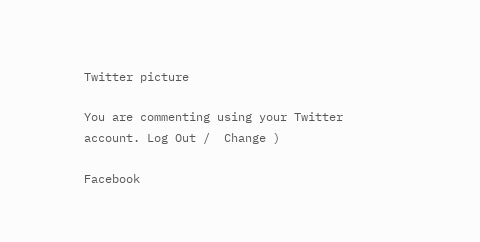Twitter picture

You are commenting using your Twitter account. Log Out /  Change )

Facebook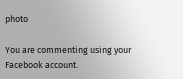photo

You are commenting using your Facebook account.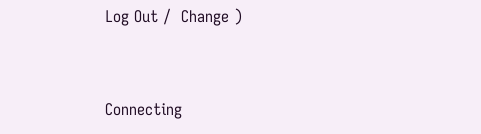Log Out /  Change )


Connecting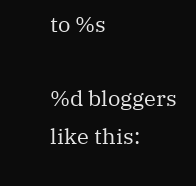to %s

%d bloggers like this: